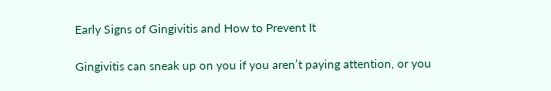Early Signs of Gingivitis and How to Prevent It

Gingivitis can sneak up on you if you aren’t paying attention, or you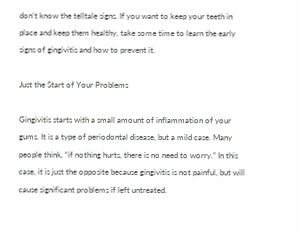don’t know the telltale signs. If you want to keep your teeth in place and keep them healthy, take some time to learn the early signs of gingivitis and how to prevent it.

Just the Start of Your Problems

Gingivitis starts with a small amount of inflammation of your gums. It is a type of periodontal disease, but a mild case. Many people think, “if nothing hurts, there is no need to worry.” In this case, it is just the opposite because gingivitis is not painful, but will cause significant problems if left untreated.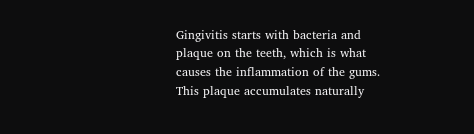Gingivitis starts with bacteria and plaque on the teeth, which is what causes the inflammation of the gums. This plaque accumulates naturally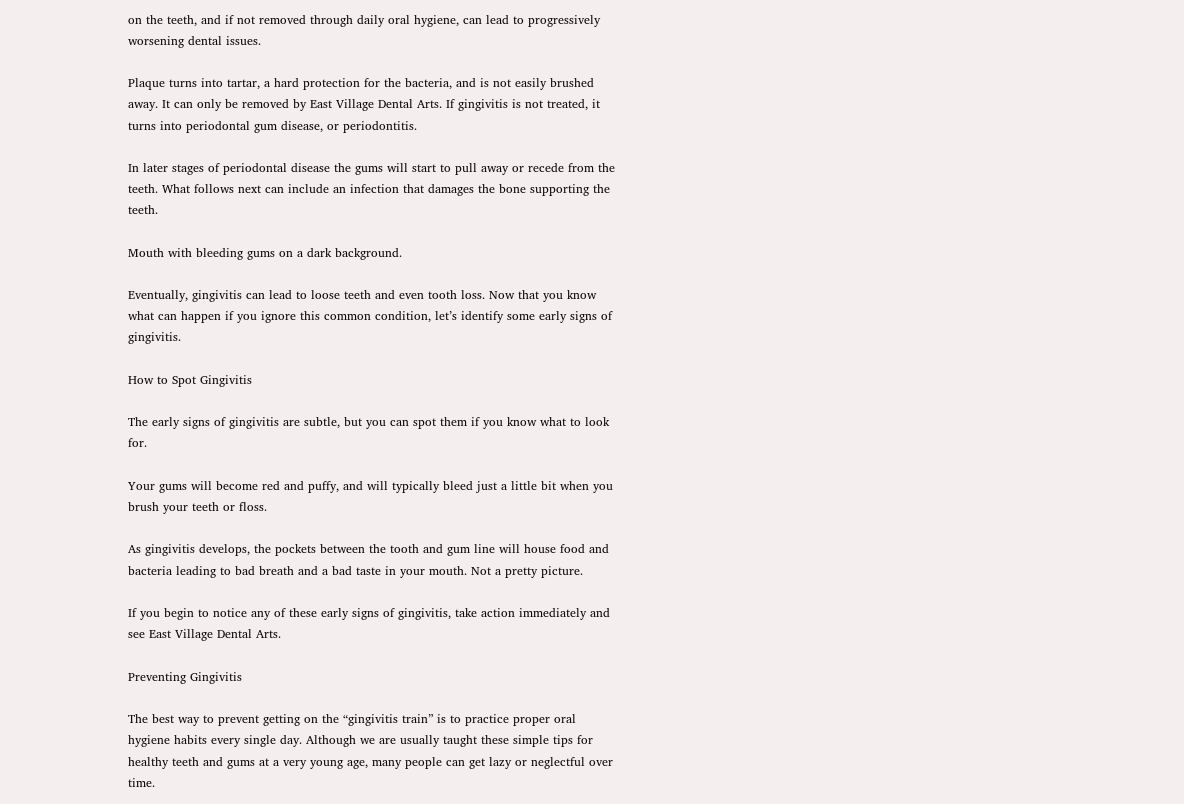on the teeth, and if not removed through daily oral hygiene, can lead to progressively worsening dental issues.

Plaque turns into tartar, a hard protection for the bacteria, and is not easily brushed away. It can only be removed by East Village Dental Arts. If gingivitis is not treated, it turns into periodontal gum disease, or periodontitis.

In later stages of periodontal disease the gums will start to pull away or recede from the teeth. What follows next can include an infection that damages the bone supporting the teeth.

Mouth with bleeding gums on a dark background.

Eventually, gingivitis can lead to loose teeth and even tooth loss. Now that you know what can happen if you ignore this common condition, let’s identify some early signs of gingivitis.

How to Spot Gingivitis

The early signs of gingivitis are subtle, but you can spot them if you know what to look for.

Your gums will become red and puffy, and will typically bleed just a little bit when you brush your teeth or floss.

As gingivitis develops, the pockets between the tooth and gum line will house food and bacteria leading to bad breath and a bad taste in your mouth. Not a pretty picture.

If you begin to notice any of these early signs of gingivitis, take action immediately and see East Village Dental Arts.

Preventing Gingivitis

The best way to prevent getting on the “gingivitis train” is to practice proper oral hygiene habits every single day. Although we are usually taught these simple tips for healthy teeth and gums at a very young age, many people can get lazy or neglectful over time.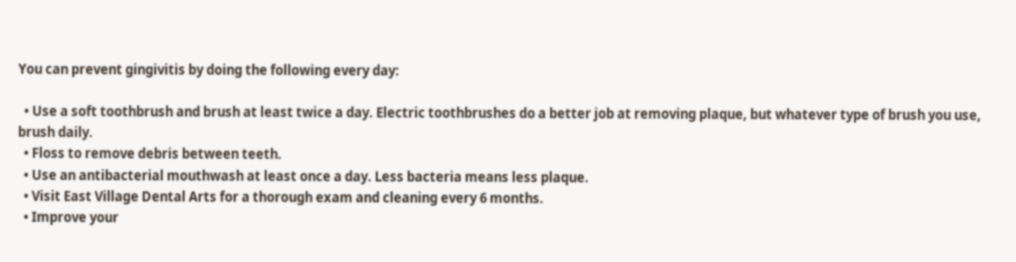You can prevent gingivitis by doing the following every day:

  • Use a soft toothbrush and brush at least twice a day. Electric toothbrushes do a better job at removing plaque, but whatever type of brush you use, brush daily.
  • Floss to remove debris between teeth.
  • Use an antibacterial mouthwash at least once a day. Less bacteria means less plaque.
  • Visit East Village Dental Arts for a thorough exam and cleaning every 6 months.
  • Improve your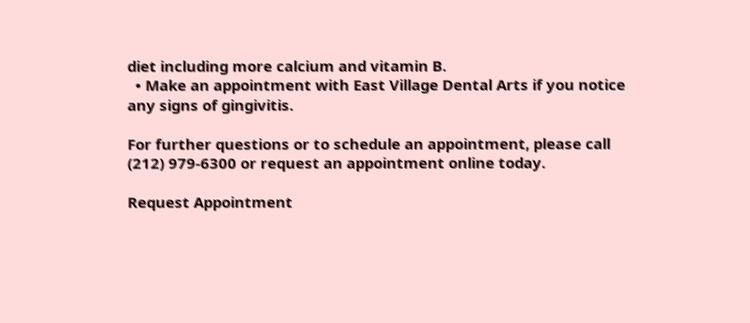diet including more calcium and vitamin B.
  • Make an appointment with East Village Dental Arts if you notice any signs of gingivitis.

For further questions or to schedule an appointment, please call (212) 979-6300 or request an appointment online today.

Request Appointment